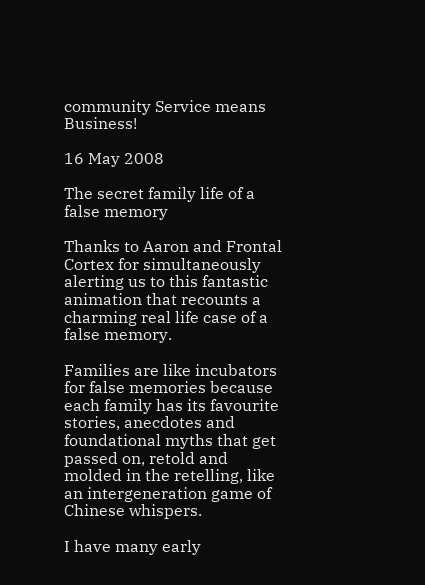community Service means Business!

16 May 2008

The secret family life of a false memory

Thanks to Aaron and Frontal Cortex for simultaneously alerting us to this fantastic animation that recounts a charming real life case of a false memory.

Families are like incubators for false memories because each family has its favourite stories, anecdotes and foundational myths that get passed on, retold and molded in the retelling, like an intergeneration game of Chinese whispers.

I have many early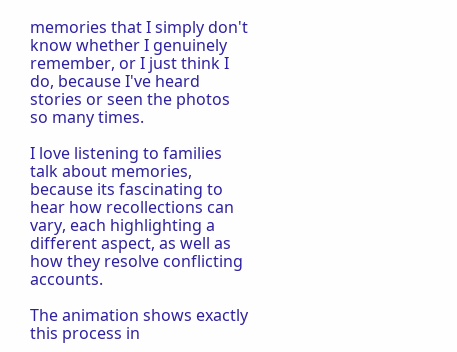memories that I simply don't know whether I genuinely remember, or I just think I do, because I've heard stories or seen the photos so many times.

I love listening to families talk about memories, because its fascinating to hear how recollections can vary, each highlighting a different aspect, as well as how they resolve conflicting accounts.

The animation shows exactly this process in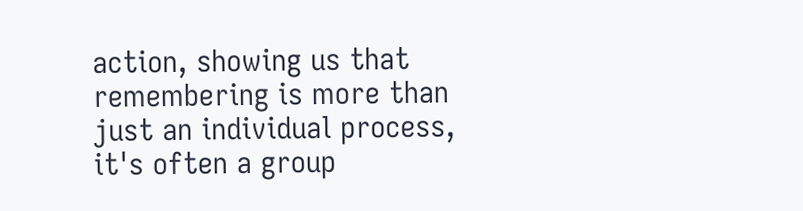action, showing us that remembering is more than just an individual process, it's often a group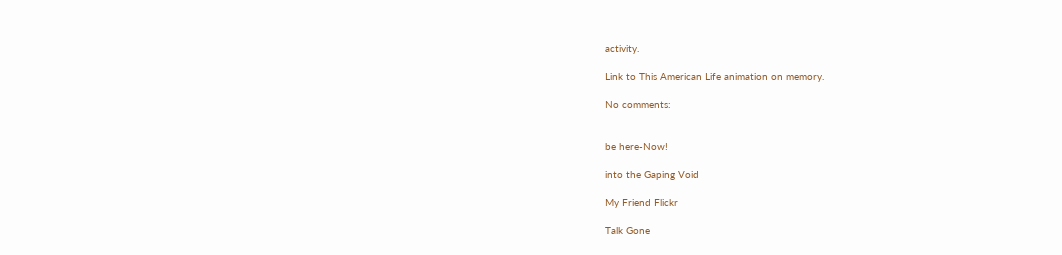activity.

Link to This American Life animation on memory.

No comments:


be here-Now!

into the Gaping Void

My Friend Flickr

Talk Gone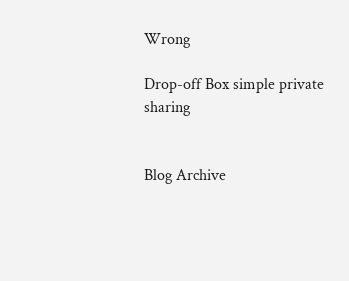Wrong

Drop-off Box simple private sharing


Blog Archive